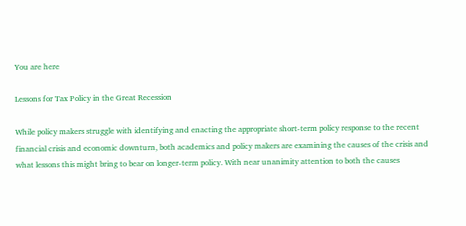You are here

Lessons for Tax Policy in the Great Recession

While policy makers struggle with identifying and enacting the appropriate short-term policy response to the recent financial crisis and economic downturn, both academics and policy makers are examining the causes of the crisis and what lessons this might bring to bear on longer-term policy. With near unanimity attention to both the causes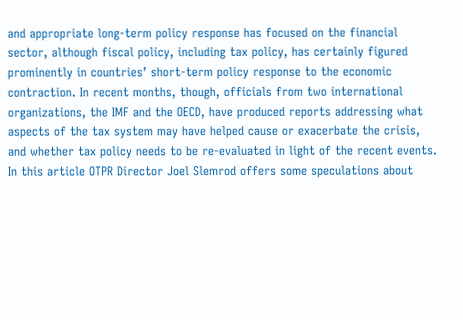and appropriate long-term policy response has focused on the financial sector, although fiscal policy, including tax policy, has certainly figured prominently in countries’ short-term policy response to the economic contraction. In recent months, though, officials from two international organizations, the IMF and the OECD, have produced reports addressing what aspects of the tax system may have helped cause or exacerbate the crisis, and whether tax policy needs to be re-evaluated in light of the recent events. In this article OTPR Director Joel Slemrod offers some speculations about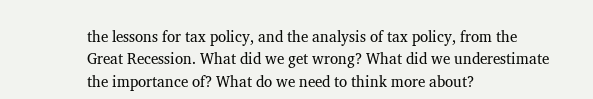the lessons for tax policy, and the analysis of tax policy, from the Great Recession. What did we get wrong? What did we underestimate the importance of? What do we need to think more about?